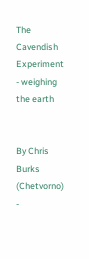The Cavendish Experiment - weighing the earth


By Chris Burks (Chetvorno) -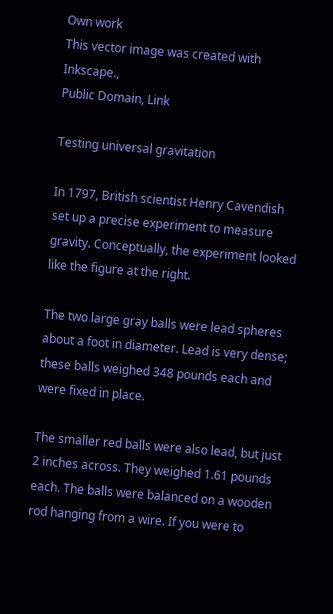Own work
This vector image was created with Inkscape.,
Public Domain, Link

Testing universal gravitation

In 1797, British scientist Henry Cavendish set up a precise experiment to measure gravity. Conceptually, the experiment looked like the figure at the right.

The two large gray balls were lead spheres about a foot in diameter. Lead is very dense; these balls weighed 348 pounds each and were fixed in place.

The smaller red balls were also lead, but just 2 inches across. They weighed 1.61 pounds each. The balls were balanced on a wooden rod hanging from a wire. If you were to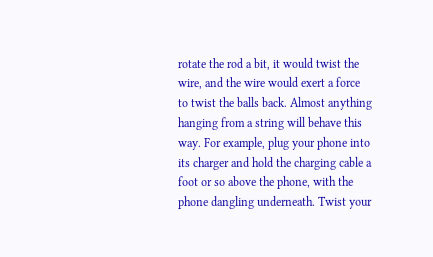rotate the rod a bit, it would twist the wire, and the wire would exert a force to twist the balls back. Almost anything hanging from a string will behave this way. For example, plug your phone into its charger and hold the charging cable a foot or so above the phone, with the phone dangling underneath. Twist your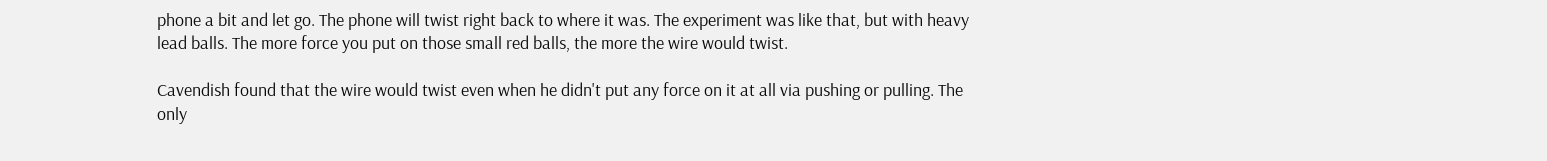phone a bit and let go. The phone will twist right back to where it was. The experiment was like that, but with heavy lead balls. The more force you put on those small red balls, the more the wire would twist.

Cavendish found that the wire would twist even when he didn't put any force on it at all via pushing or pulling. The only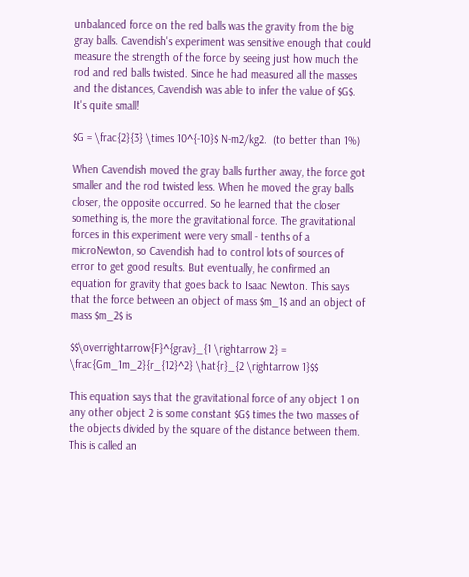unbalanced force on the red balls was the gravity from the big gray balls. Cavendish's experiment was sensitive enough that could measure the strength of the force by seeing just how much the rod and red balls twisted. Since he had measured all the masses and the distances, Cavendish was able to infer the value of $G$. It's quite small!

$G = \frac{2}{3} \times 10^{-10}$ N-m2/kg2.  (to better than 1%)

When Cavendish moved the gray balls further away, the force got smaller and the rod twisted less. When he moved the gray balls closer, the opposite occurred. So he learned that the closer something is, the more the gravitational force. The gravitational forces in this experiment were very small - tenths of a microNewton, so Cavendish had to control lots of sources of error to get good results. But eventually, he confirmed an equation for gravity that goes back to Isaac Newton. This says that the force between an object of mass $m_1$ and an object of mass $m_2$ is

$$\overrightarrow{F}^{grav}_{1 \rightarrow 2} = \frac{Gm_1m_2}{r_{12}^2} \hat{r}_{2 \rightarrow 1}$$

This equation says that the gravitational force of any object 1 on any other object 2 is some constant $G$ times the two masses of the objects divided by the square of the distance between them. This is called an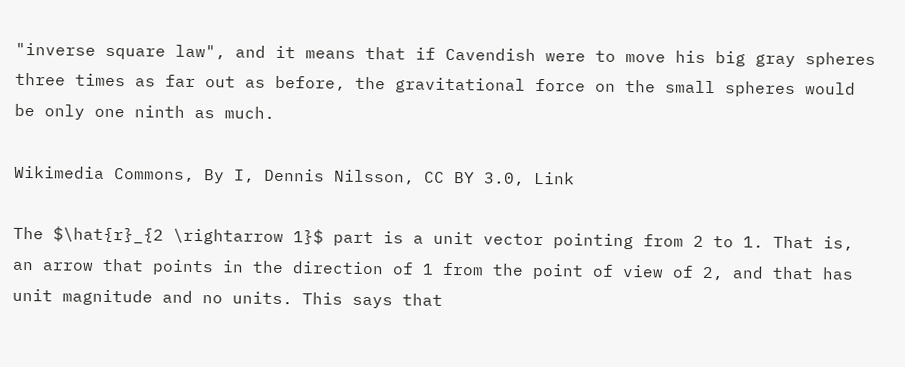"inverse square law", and it means that if Cavendish were to move his big gray spheres three times as far out as before, the gravitational force on the small spheres would be only one ninth as much.

Wikimedia Commons, By I, Dennis Nilsson, CC BY 3.0, Link

The $\hat{r}_{2 \rightarrow 1}$ part is a unit vector pointing from 2 to 1. That is, an arrow that points in the direction of 1 from the point of view of 2, and that has unit magnitude and no units. This says that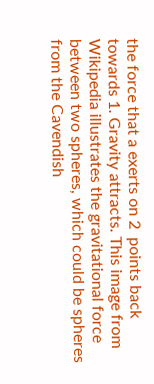the force that a exerts on 2  points back towards 1. Gravity attracts. This image from Wikipedia illustrates the gravitational force between two spheres, which could be spheres from the Cavendish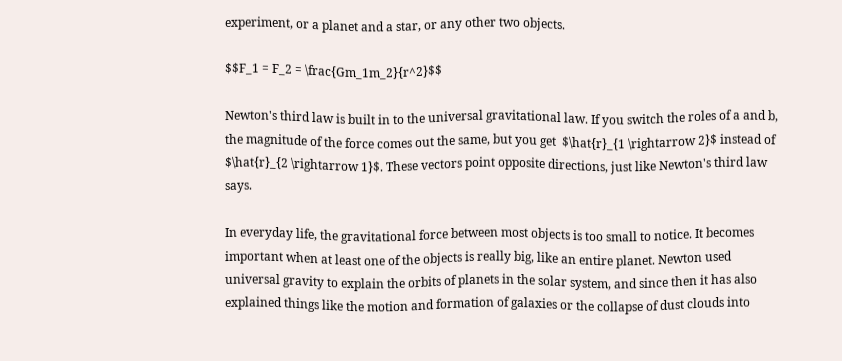experiment, or a planet and a star, or any other two objects.

$$F_1 = F_2 = \frac{Gm_1m_2}{r^2}$$

Newton's third law is built in to the universal gravitational law. If you switch the roles of a and b, the magnitude of the force comes out the same, but you get  $\hat{r}_{1 \rightarrow 2}$ instead of $\hat{r}_{2 \rightarrow 1}$. These vectors point opposite directions, just like Newton's third law says.

In everyday life, the gravitational force between most objects is too small to notice. It becomes important when at least one of the objects is really big, like an entire planet. Newton used universal gravity to explain the orbits of planets in the solar system, and since then it has also explained things like the motion and formation of galaxies or the collapse of dust clouds into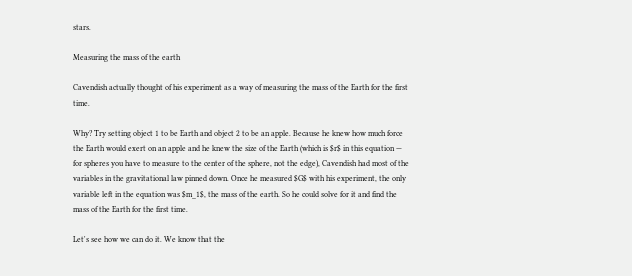stars.

Measuring the mass of the earth

Cavendish actually thought of his experiment as a way of measuring the mass of the Earth for the first time.

Why? Try setting object 1 to be Earth and object 2 to be an apple. Because he knew how much force the Earth would exert on an apple and he knew the size of the Earth (which is $r$ in this equation — for spheres you have to measure to the center of the sphere, not the edge), Cavendish had most of the variables in the gravitational law pinned down. Once he measured $G$ with his experiment, the only variable left in the equation was $m_1$, the mass of the earth. So he could solve for it and find the mass of the Earth for the first time.

Let's see how we can do it. We know that the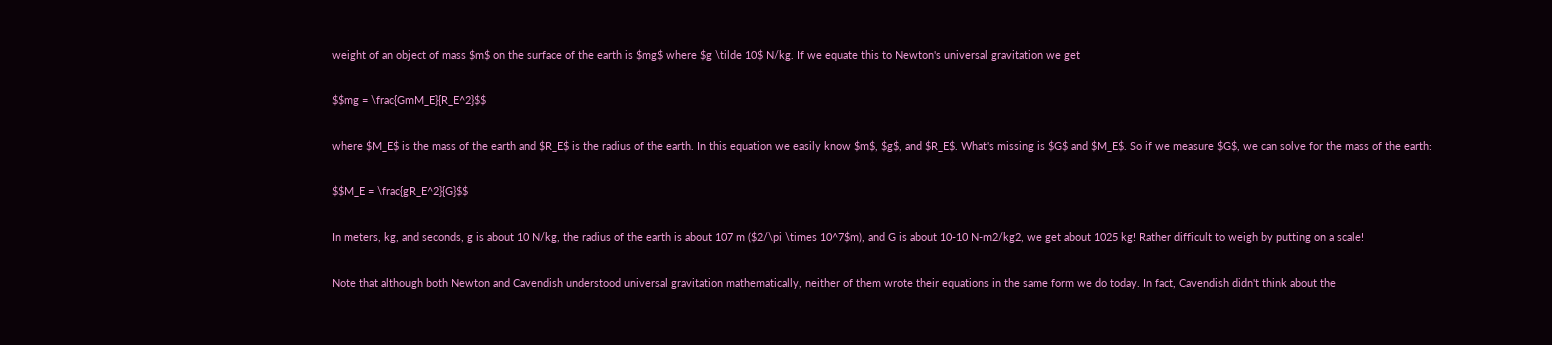weight of an object of mass $m$ on the surface of the earth is $mg$ where $g \tilde 10$ N/kg. If we equate this to Newton's universal gravitation we get

$$mg = \frac{GmM_E}{R_E^2}$$

where $M_E$ is the mass of the earth and $R_E$ is the radius of the earth. In this equation we easily know $m$, $g$, and $R_E$. What's missing is $G$ and $M_E$. So if we measure $G$, we can solve for the mass of the earth:

$$M_E = \frac{gR_E^2}{G}$$

In meters, kg, and seconds, g is about 10 N/kg, the radius of the earth is about 107 m ($2/\pi \times 10^7$m), and G is about 10-10 N-m2/kg2, we get about 1025 kg! Rather difficult to weigh by putting on a scale!

Note that although both Newton and Cavendish understood universal gravitation mathematically, neither of them wrote their equations in the same form we do today. In fact, Cavendish didn't think about the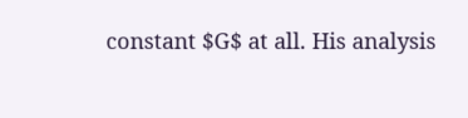constant $G$ at all. His analysis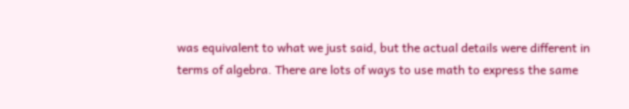was equivalent to what we just said, but the actual details were different in terms of algebra. There are lots of ways to use math to express the same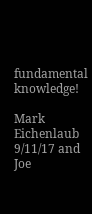fundamental knowledge!

Mark Eichenlaub 9/11/17 and Joe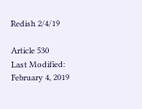Redish 2/4/19

Article 530
Last Modified: February 4, 2019